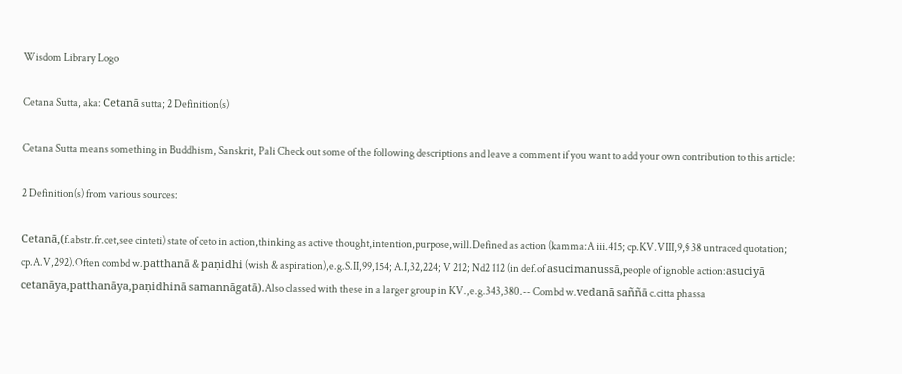Wisdom Library Logo

Cetana Sutta, aka: Cetanā sutta; 2 Definition(s)

Cetana Sutta means something in Buddhism, Sanskrit, Pali Check out some of the following descriptions and leave a comment if you want to add your own contribution to this article:

2 Definition(s) from various sources:

Cetanā,(f.abstr.fr.cet,see cinteti) state of ceto in action,thinking as active thought,intention,purpose,will.Defined as action (kamma:A iii.415; cp.KV.VIII,9,§ 38 untraced quotation; cp.A.V,292).Often combd w.patthanā & paṇidhi (wish & aspiration),e.g.S.II,99,154; A.I,32,224; V 212; Nd2 112 (in def.of asucimanussā,people of ignoble action:asuciyā cetanāya,patthanāya,paṇidhinā samannāgatā).Also classed with these in a larger group in KV.,e.g.343,380.-- Combd w.vedanā saññā c.citta phassa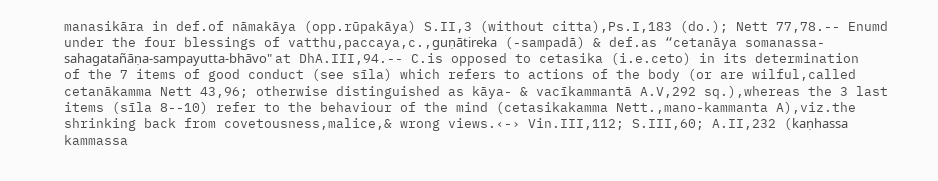manasikāra in def.of nāmakāya (opp.rūpakāya) S.II,3 (without citta),Ps.I,183 (do.); Nett 77,78.-- Enumd under the four blessings of vatthu,paccaya,c.,guṇātireka (-sampadā) & def.as “cetanāya somanassa-sahagatañāṇa-sampayutta-bhāvo" at DhA.III,94.-- C.is opposed to cetasika (i.e.ceto) in its determination of the 7 items of good conduct (see sīla) which refers to actions of the body (or are wilful,called cetanākamma Nett 43,96; otherwise distinguished as kāya- & vacīkammantā A.V,292 sq.),whereas the 3 last items (sīla 8--10) refer to the behaviour of the mind (cetasikakamma Nett.,mano-kammanta A),viz.the shrinking back from covetousness,malice,& wrong views.‹-› Vin.III,112; S.III,60; A.II,232 (kaṇhassa kammassa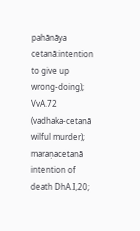pahānāya cetanā:intention to give up wrong-doing); VvA.72 (vadhaka-cetanā wilful murder); maraṇacetanā intention of death DhA.I,20;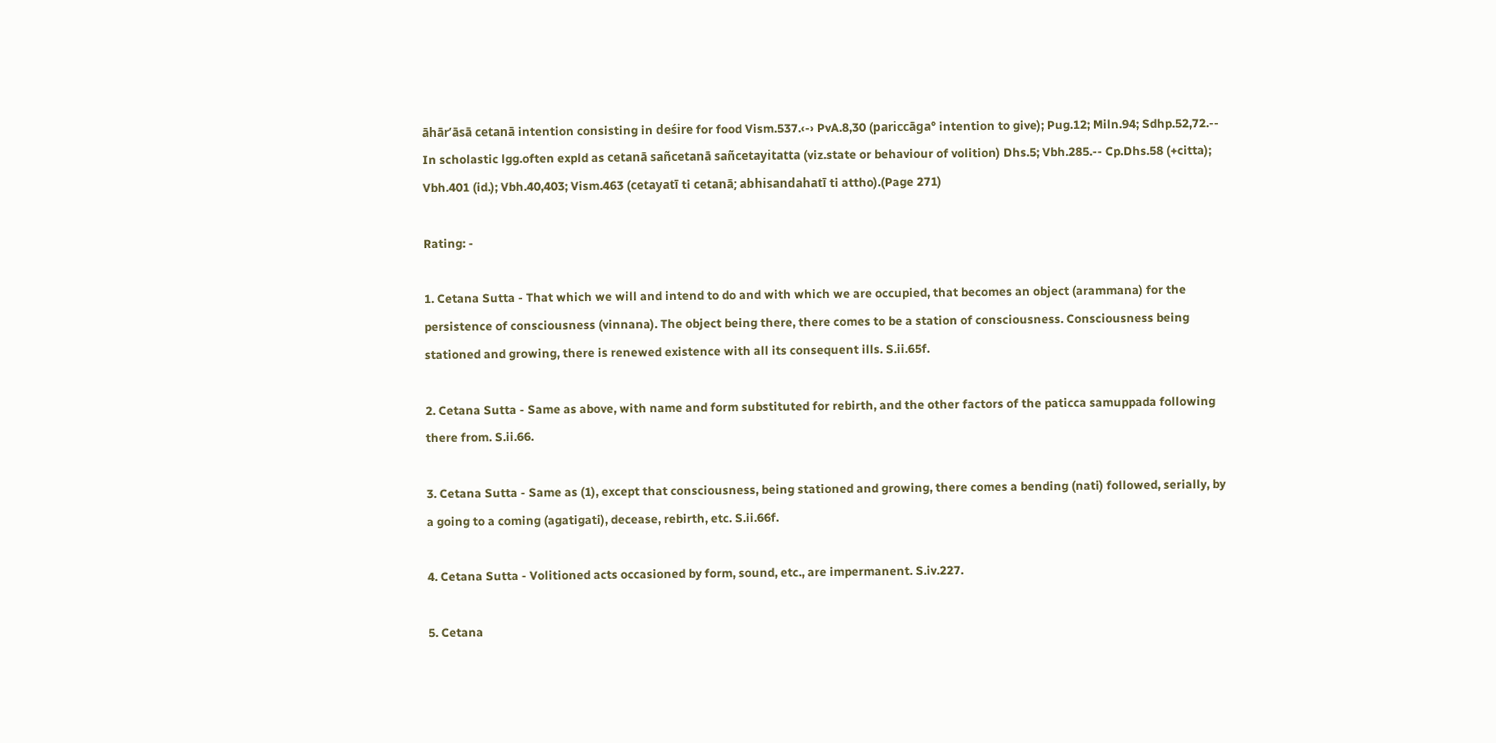āhār’āsā cetanā intention consisting in deśire for food Vism.537.‹-› PvA.8,30 (pariccāga° intention to give); Pug.12; Miln.94; Sdhp.52,72.-- In scholastic lgg.often expld as cetanā sañcetanā sañcetayitatta (viz.state or behaviour of volition) Dhs.5; Vbh.285.-- Cp.Dhs.58 (+citta); Vbh.401 (id.); Vbh.40,403; Vism.463 (cetayatī ti cetanā; abhisandahatī ti attho).(Page 271)

Rating: -

1. Cetana Sutta - That which we will and intend to do and with which we are occupied, that becomes an object (arammana) for the persistence of consciousness (vinnana). The object being there, there comes to be a station of consciousness. Consciousness being stationed and growing, there is renewed existence with all its consequent ills. S.ii.65f.

2. Cetana Sutta - Same as above, with name and form substituted for rebirth, and the other factors of the paticca samuppada following there from. S.ii.66.

3. Cetana Sutta - Same as (1), except that consciousness, being stationed and growing, there comes a bending (nati) followed, serially, by a going to a coming (agatigati), decease, rebirth, etc. S.ii.66f.

4. Cetana Sutta - Volitioned acts occasioned by form, sound, etc., are impermanent. S.iv.227.

5. Cetana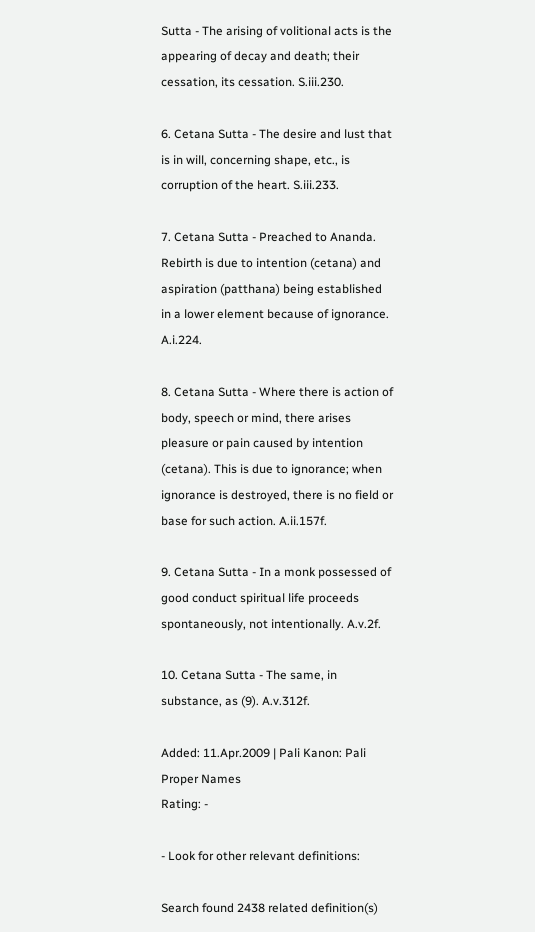Sutta - The arising of volitional acts is the appearing of decay and death; their cessation, its cessation. S.iii.230.

6. Cetana Sutta - The desire and lust that is in will, concerning shape, etc., is corruption of the heart. S.iii.233.

7. Cetana Sutta - Preached to Ananda. Rebirth is due to intention (cetana) and aspiration (patthana) being established in a lower element because of ignorance. A.i.224.

8. Cetana Sutta - Where there is action of body, speech or mind, there arises pleasure or pain caused by intention (cetana). This is due to ignorance; when ignorance is destroyed, there is no field or base for such action. A.ii.157f.

9. Cetana Sutta - In a monk possessed of good conduct spiritual life proceeds spontaneously, not intentionally. A.v.2f.

10. Cetana Sutta - The same, in substance, as (9). A.v.312f.

Added: 11.Apr.2009 | Pali Kanon: Pali Proper Names
Rating: -

- Look for other relevant definitions:

Search found 2438 related definition(s)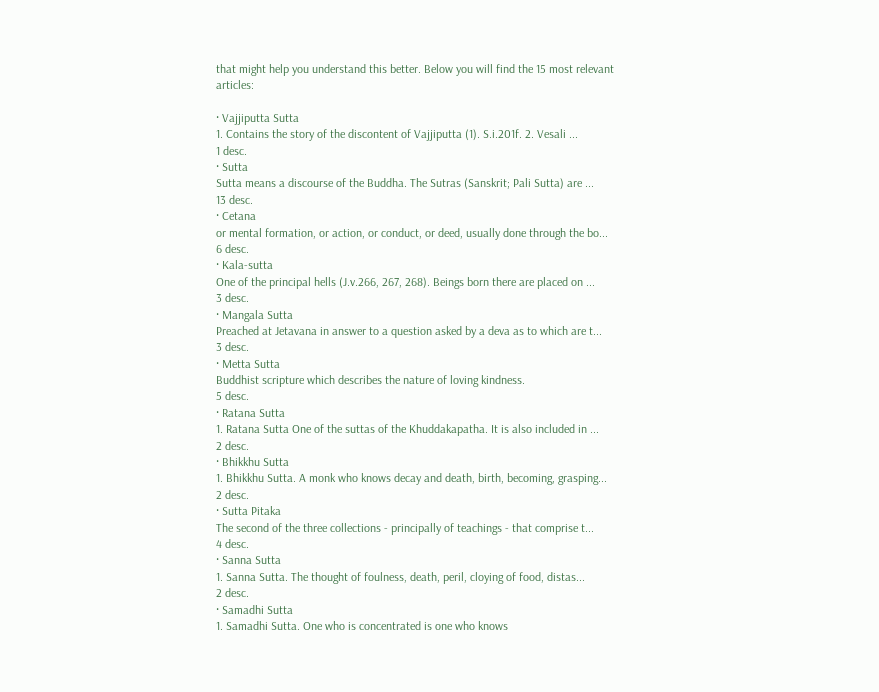that might help you understand this better. Below you will find the 15 most relevant articles:

· Vajjiputta Sutta
1. Contains the story of the discontent of Vajjiputta (1). S.i.201f. 2. Vesali ...
1 desc.
· Sutta
Sutta means a discourse of the Buddha. The Sutras (Sanskrit; Pali Sutta) are ...
13 desc.
· Cetana
or mental formation, or action, or conduct, or deed, usually done through the bo...
6 desc.
· Kala-sutta
One of the principal hells (J.v.266, 267, 268). Beings born there are placed on ...
3 desc.
· Mangala Sutta
Preached at Jetavana in answer to a question asked by a deva as to which are t...
3 desc.
· Metta Sutta
Buddhist scripture which describes the nature of loving kindness.
5 desc.
· Ratana Sutta
1. Ratana Sutta One of the suttas of the Khuddakapatha. It is also included in ...
2 desc.
· Bhikkhu Sutta
1. Bhikkhu Sutta. A monk who knows decay and death, birth, becoming, grasping...
2 desc.
· Sutta Pitaka
The second of the three collections - principally of teachings - that comprise t...
4 desc.
· Sanna Sutta
1. Sanna Sutta. The thought of foulness, death, peril, cloying of food, distas...
2 desc.
· Samadhi Sutta
1. Samadhi Sutta. One who is concentrated is one who knows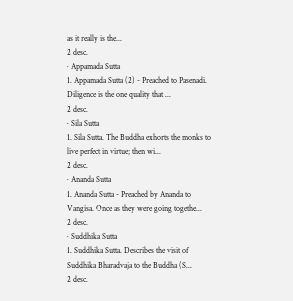as it really is the...
2 desc.
· Appamada Sutta
1. Appamada Sutta (2) - Preached to Pasenadi. Diligence is the one quality that ...
2 desc.
· Sila Sutta
1. Sila Sutta. The Buddha exhorts the monks to live perfect in virtue; then wi...
2 desc.
· Ananda Sutta
1. Ananda Sutta - Preached by Ananda to Vangisa. Once as they were going togethe...
2 desc.
· Suddhika Sutta
1. Suddhika Sutta. Describes the visit of Suddhika Bharadvaja to the Buddha (S...
2 desc.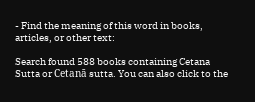- Find the meaning of this word in books, articles, or other text:

Search found 588 books containing Cetana Sutta or Cetanā sutta. You can also click to the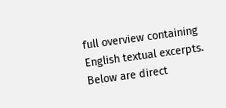full overview containing English textual excerpts. Below are direct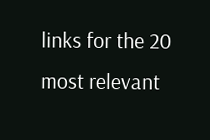links for the 20 most relevant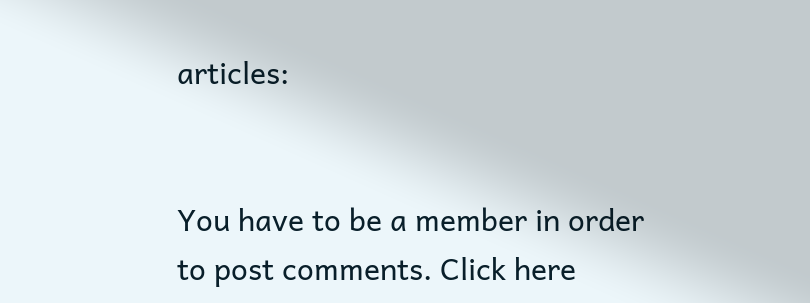articles:


You have to be a member in order to post comments. Click here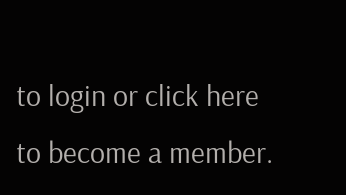to login or click here to become a member.